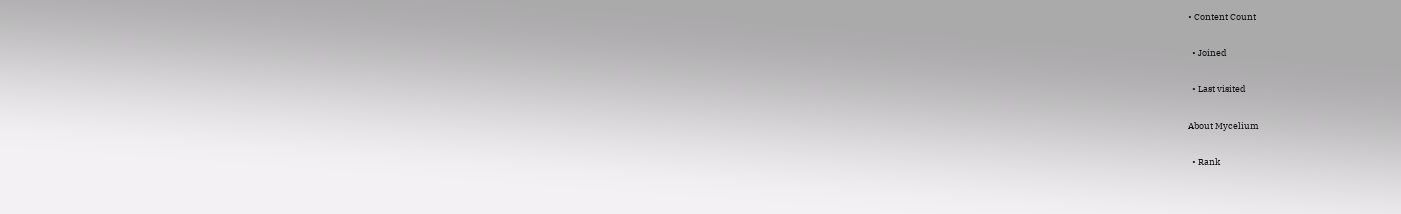• Content Count

  • Joined

  • Last visited

About Mycelium

  • Rank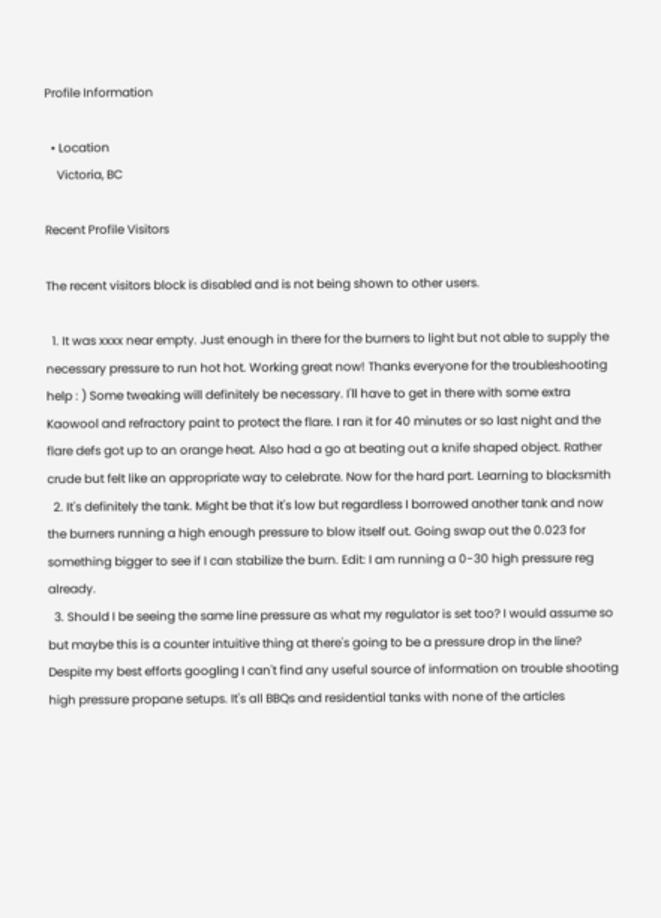Profile Information

  • Location
    Victoria, BC

Recent Profile Visitors

The recent visitors block is disabled and is not being shown to other users.

  1. It was xxxx near empty. Just enough in there for the burners to light but not able to supply the necessary pressure to run hot hot. Working great now! Thanks everyone for the troubleshooting help : ) Some tweaking will definitely be necessary. I'll have to get in there with some extra Kaowool and refractory paint to protect the flare. I ran it for 40 minutes or so last night and the flare defs got up to an orange heat. Also had a go at beating out a knife shaped object. Rather crude but felt like an appropriate way to celebrate. Now for the hard part. Learning to blacksmith
  2. It's definitely the tank. Might be that it's low but regardless I borrowed another tank and now the burners running a high enough pressure to blow itself out. Going swap out the 0.023 for something bigger to see if I can stabilize the burn. Edit: I am running a 0-30 high pressure reg already.
  3. Should I be seeing the same line pressure as what my regulator is set too? I would assume so but maybe this is a counter intuitive thing at there's going to be a pressure drop in the line? Despite my best efforts googling I can't find any useful source of information on trouble shooting high pressure propane setups. It's all BBQs and residential tanks with none of the articles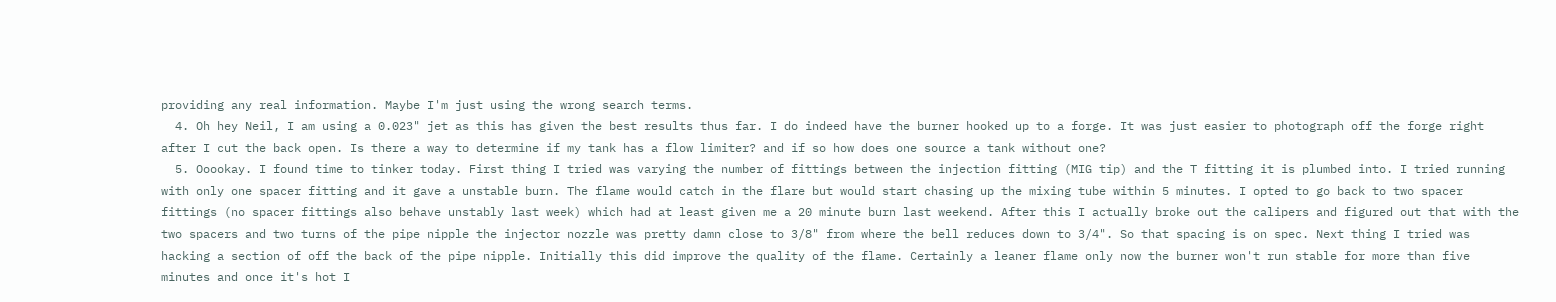providing any real information. Maybe I'm just using the wrong search terms.
  4. Oh hey Neil, I am using a 0.023" jet as this has given the best results thus far. I do indeed have the burner hooked up to a forge. It was just easier to photograph off the forge right after I cut the back open. Is there a way to determine if my tank has a flow limiter? and if so how does one source a tank without one?
  5. Ooookay. I found time to tinker today. First thing I tried was varying the number of fittings between the injection fitting (MIG tip) and the T fitting it is plumbed into. I tried running with only one spacer fitting and it gave a unstable burn. The flame would catch in the flare but would start chasing up the mixing tube within 5 minutes. I opted to go back to two spacer fittings (no spacer fittings also behave unstably last week) which had at least given me a 20 minute burn last weekend. After this I actually broke out the calipers and figured out that with the two spacers and two turns of the pipe nipple the injector nozzle was pretty damn close to 3/8" from where the bell reduces down to 3/4". So that spacing is on spec. Next thing I tried was hacking a section of off the back of the pipe nipple. Initially this did improve the quality of the flame. Certainly a leaner flame only now the burner won't run stable for more than five minutes and once it's hot I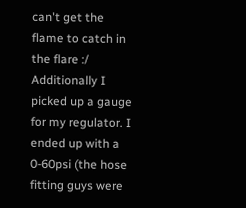can't get the flame to catch in the flare :/ Additionally I picked up a gauge for my regulator. I ended up with a 0-60psi (the hose fitting guys were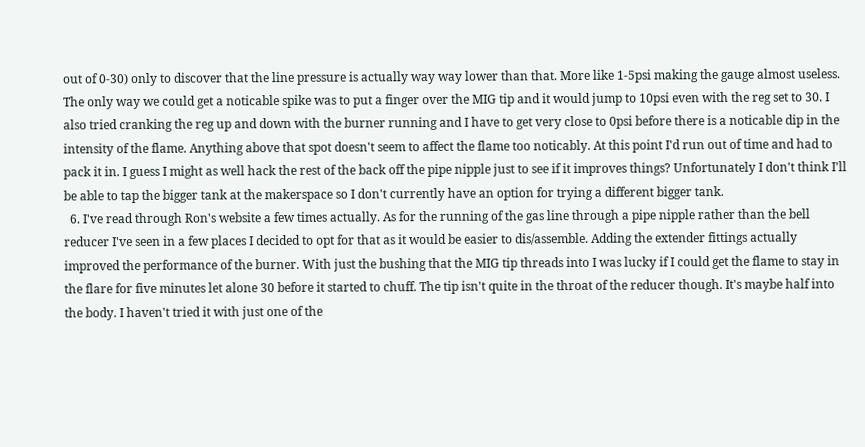out of 0-30) only to discover that the line pressure is actually way way lower than that. More like 1-5psi making the gauge almost useless. The only way we could get a noticable spike was to put a finger over the MIG tip and it would jump to 10psi even with the reg set to 30. I also tried cranking the reg up and down with the burner running and I have to get very close to 0psi before there is a noticable dip in the intensity of the flame. Anything above that spot doesn't seem to affect the flame too noticably. At this point I'd run out of time and had to pack it in. I guess I might as well hack the rest of the back off the pipe nipple just to see if it improves things? Unfortunately I don't think I'll be able to tap the bigger tank at the makerspace so I don't currently have an option for trying a different bigger tank.
  6. I've read through Ron's website a few times actually. As for the running of the gas line through a pipe nipple rather than the bell reducer I've seen in a few places I decided to opt for that as it would be easier to dis/assemble. Adding the extender fittings actually improved the performance of the burner. With just the bushing that the MIG tip threads into I was lucky if I could get the flame to stay in the flare for five minutes let alone 30 before it started to chuff. The tip isn't quite in the throat of the reducer though. It's maybe half into the body. I haven't tried it with just one of the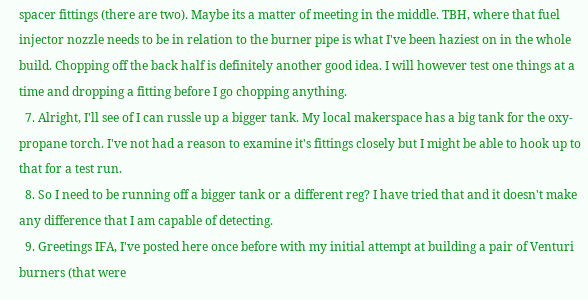spacer fittings (there are two). Maybe its a matter of meeting in the middle. TBH, where that fuel injector nozzle needs to be in relation to the burner pipe is what I've been haziest on in the whole build. Chopping off the back half is definitely another good idea. I will however test one things at a time and dropping a fitting before I go chopping anything.
  7. Alright, I'll see of I can russle up a bigger tank. My local makerspace has a big tank for the oxy-propane torch. I've not had a reason to examine it's fittings closely but I might be able to hook up to that for a test run.
  8. So I need to be running off a bigger tank or a different reg? I have tried that and it doesn't make any difference that I am capable of detecting.
  9. Greetings IFA, I've posted here once before with my initial attempt at building a pair of Venturi burners (that were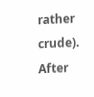rather crude). After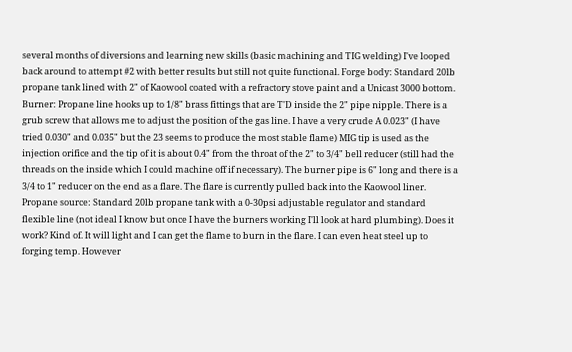several months of diversions and learning new skills (basic machining and TIG welding) I've looped back around to attempt #2 with better results but still not quite functional. Forge body: Standard 20lb propane tank lined with 2" of Kaowool coated with a refractory stove paint and a Unicast 3000 bottom. Burner: Propane line hooks up to 1/8" brass fittings that are T'D inside the 2" pipe nipple. There is a grub screw that allows me to adjust the position of the gas line. I have a very crude A 0.023" (I have tried 0.030" and 0.035" but the 23 seems to produce the most stable flame) MIG tip is used as the injection orifice and the tip of it is about 0.4" from the throat of the 2" to 3/4" bell reducer (still had the threads on the inside which I could machine off if necessary). The burner pipe is 6" long and there is a 3/4 to 1" reducer on the end as a flare. The flare is currently pulled back into the Kaowool liner. Propane source: Standard 20lb propane tank with a 0-30psi adjustable regulator and standard flexible line (not ideal I know but once I have the burners working I'll look at hard plumbing). Does it work? Kind of. It will light and I can get the flame to burn in the flare. I can even heat steel up to forging temp. However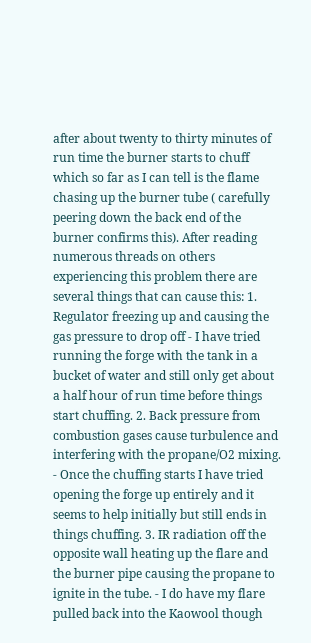after about twenty to thirty minutes of run time the burner starts to chuff which so far as I can tell is the flame chasing up the burner tube ( carefully peering down the back end of the burner confirms this). After reading numerous threads on others experiencing this problem there are several things that can cause this: 1. Regulator freezing up and causing the gas pressure to drop off - I have tried running the forge with the tank in a bucket of water and still only get about a half hour of run time before things start chuffing. 2. Back pressure from combustion gases cause turbulence and interfering with the propane/O2 mixing. - Once the chuffing starts I have tried opening the forge up entirely and it seems to help initially but still ends in things chuffing. 3. IR radiation off the opposite wall heating up the flare and the burner pipe causing the propane to ignite in the tube. - I do have my flare pulled back into the Kaowool though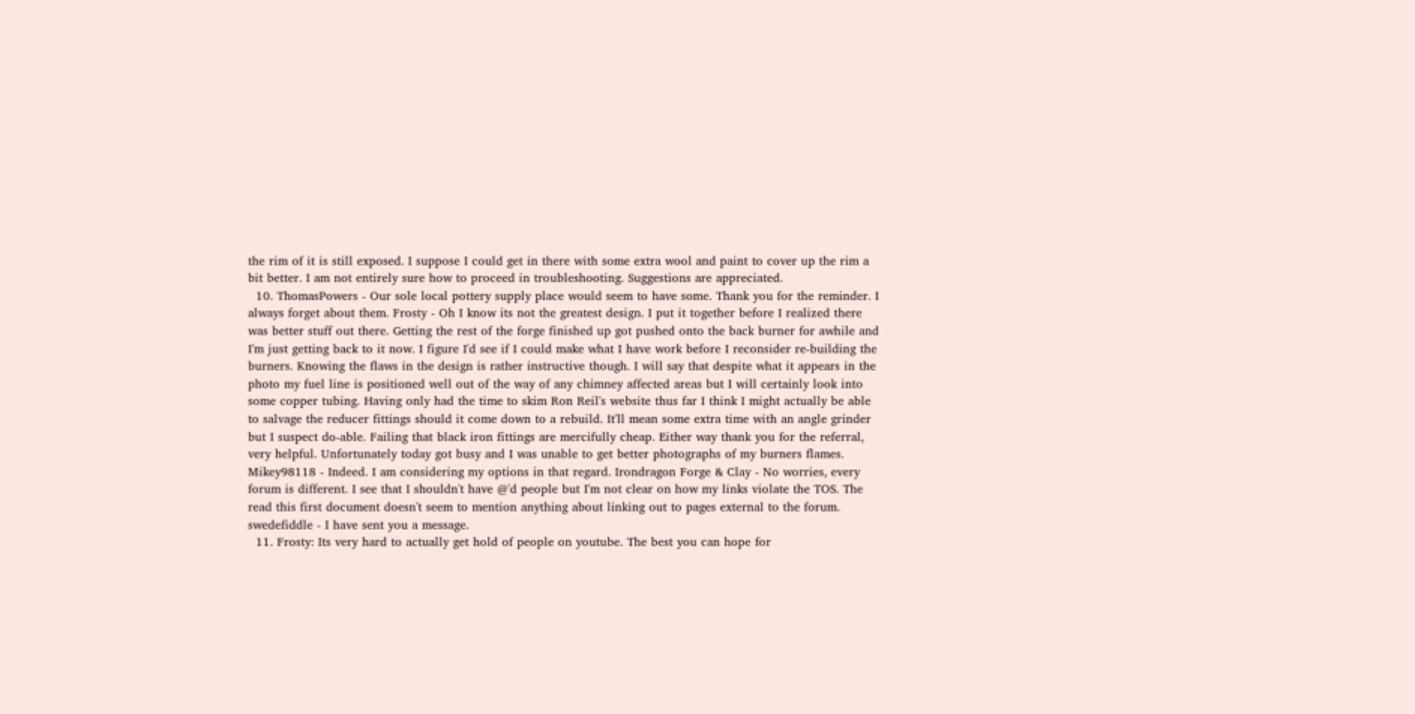the rim of it is still exposed. I suppose I could get in there with some extra wool and paint to cover up the rim a bit better. I am not entirely sure how to proceed in troubleshooting. Suggestions are appreciated.
  10. ThomasPowers - Our sole local pottery supply place would seem to have some. Thank you for the reminder. I always forget about them. Frosty - Oh I know its not the greatest design. I put it together before I realized there was better stuff out there. Getting the rest of the forge finished up got pushed onto the back burner for awhile and I'm just getting back to it now. I figure I'd see if I could make what I have work before I reconsider re-building the burners. Knowing the flaws in the design is rather instructive though. I will say that despite what it appears in the photo my fuel line is positioned well out of the way of any chimney affected areas but I will certainly look into some copper tubing. Having only had the time to skim Ron Reil's website thus far I think I might actually be able to salvage the reducer fittings should it come down to a rebuild. It'll mean some extra time with an angle grinder but I suspect do-able. Failing that black iron fittings are mercifully cheap. Either way thank you for the referral, very helpful. Unfortunately today got busy and I was unable to get better photographs of my burners flames. Mikey98118 - Indeed. I am considering my options in that regard. Irondragon Forge & Clay - No worries, every forum is different. I see that I shouldn't have @'d people but I'm not clear on how my links violate the TOS. The read this first document doesn't seem to mention anything about linking out to pages external to the forum. swedefiddle - I have sent you a message.
  11. Frosty: Its very hard to actually get hold of people on youtube. The best you can hope for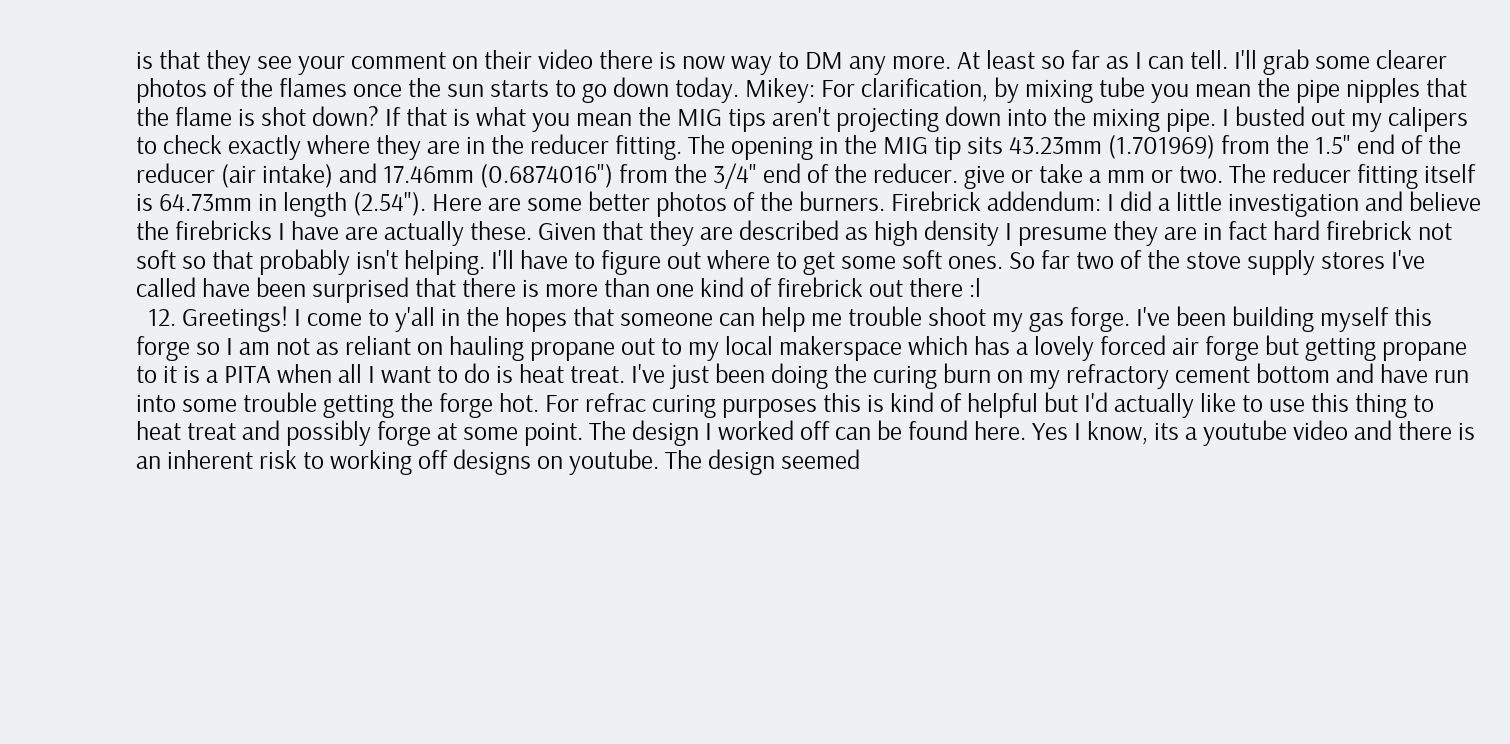is that they see your comment on their video there is now way to DM any more. At least so far as I can tell. I'll grab some clearer photos of the flames once the sun starts to go down today. Mikey: For clarification, by mixing tube you mean the pipe nipples that the flame is shot down? If that is what you mean the MIG tips aren't projecting down into the mixing pipe. I busted out my calipers to check exactly where they are in the reducer fitting. The opening in the MIG tip sits 43.23mm (1.701969) from the 1.5" end of the reducer (air intake) and 17.46mm (0.6874016") from the 3/4" end of the reducer. give or take a mm or two. The reducer fitting itself is 64.73mm in length (2.54"). Here are some better photos of the burners. Firebrick addendum: I did a little investigation and believe the firebricks I have are actually these. Given that they are described as high density I presume they are in fact hard firebrick not soft so that probably isn't helping. I'll have to figure out where to get some soft ones. So far two of the stove supply stores I've called have been surprised that there is more than one kind of firebrick out there :l
  12. Greetings! I come to y'all in the hopes that someone can help me trouble shoot my gas forge. I've been building myself this forge so I am not as reliant on hauling propane out to my local makerspace which has a lovely forced air forge but getting propane to it is a PITA when all I want to do is heat treat. I've just been doing the curing burn on my refractory cement bottom and have run into some trouble getting the forge hot. For refrac curing purposes this is kind of helpful but I'd actually like to use this thing to heat treat and possibly forge at some point. The design I worked off can be found here. Yes I know, its a youtube video and there is an inherent risk to working off designs on youtube. The design seemed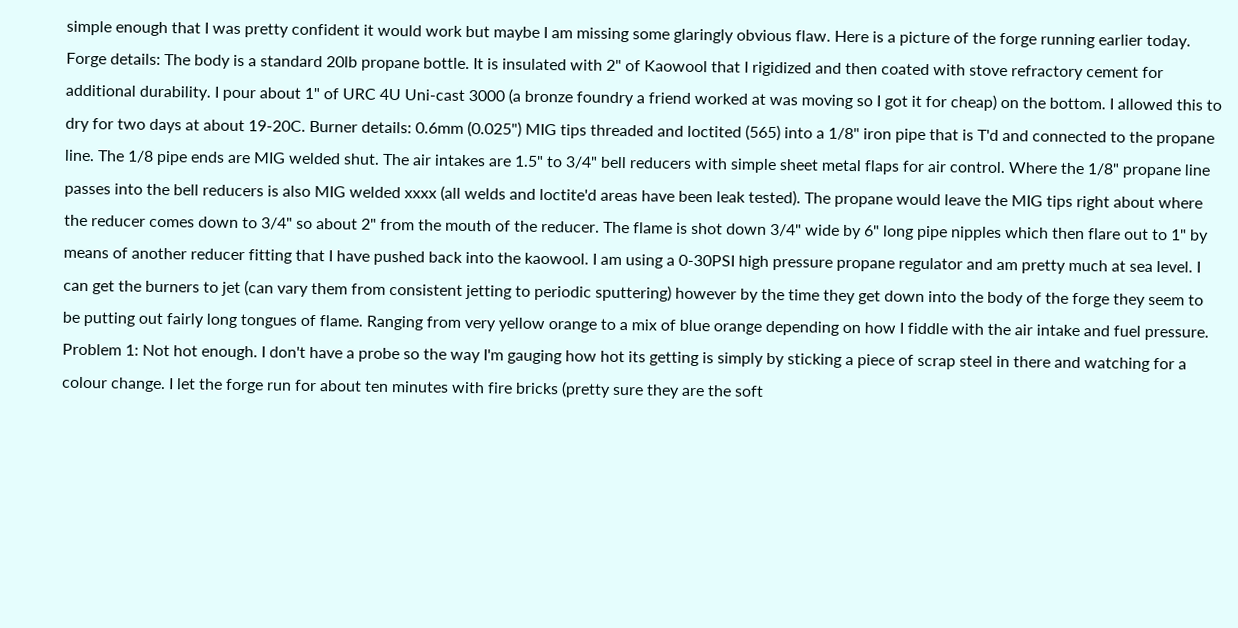simple enough that I was pretty confident it would work but maybe I am missing some glaringly obvious flaw. Here is a picture of the forge running earlier today. Forge details: The body is a standard 20lb propane bottle. It is insulated with 2" of Kaowool that I rigidized and then coated with stove refractory cement for additional durability. I pour about 1" of URC 4U Uni-cast 3000 (a bronze foundry a friend worked at was moving so I got it for cheap) on the bottom. I allowed this to dry for two days at about 19-20C. Burner details: 0.6mm (0.025") MIG tips threaded and loctited (565) into a 1/8" iron pipe that is T'd and connected to the propane line. The 1/8 pipe ends are MIG welded shut. The air intakes are 1.5" to 3/4" bell reducers with simple sheet metal flaps for air control. Where the 1/8" propane line passes into the bell reducers is also MIG welded xxxx (all welds and loctite'd areas have been leak tested). The propane would leave the MIG tips right about where the reducer comes down to 3/4" so about 2" from the mouth of the reducer. The flame is shot down 3/4" wide by 6" long pipe nipples which then flare out to 1" by means of another reducer fitting that I have pushed back into the kaowool. I am using a 0-30PSI high pressure propane regulator and am pretty much at sea level. I can get the burners to jet (can vary them from consistent jetting to periodic sputtering) however by the time they get down into the body of the forge they seem to be putting out fairly long tongues of flame. Ranging from very yellow orange to a mix of blue orange depending on how I fiddle with the air intake and fuel pressure. Problem 1: Not hot enough. I don't have a probe so the way I'm gauging how hot its getting is simply by sticking a piece of scrap steel in there and watching for a colour change. I let the forge run for about ten minutes with fire bricks (pretty sure they are the soft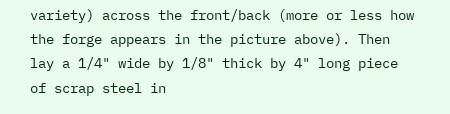variety) across the front/back (more or less how the forge appears in the picture above). Then lay a 1/4" wide by 1/8" thick by 4" long piece of scrap steel in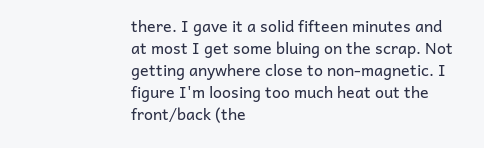there. I gave it a solid fifteen minutes and at most I get some bluing on the scrap. Not getting anywhere close to non-magnetic. I figure I'm loosing too much heat out the front/back (the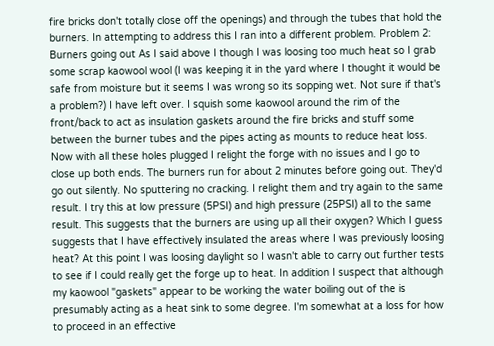fire bricks don't totally close off the openings) and through the tubes that hold the burners. In attempting to address this I ran into a different problem. Problem 2: Burners going out As I said above I though I was loosing too much heat so I grab some scrap kaowool wool (I was keeping it in the yard where I thought it would be safe from moisture but it seems I was wrong so its sopping wet. Not sure if that's a problem?) I have left over. I squish some kaowool around the rim of the front/back to act as insulation gaskets around the fire bricks and stuff some between the burner tubes and the pipes acting as mounts to reduce heat loss. Now with all these holes plugged I relight the forge with no issues and I go to close up both ends. The burners run for about 2 minutes before going out. They'd go out silently. No sputtering no cracking. I relight them and try again to the same result. I try this at low pressure (5PSI) and high pressure (25PSI) all to the same result. This suggests that the burners are using up all their oxygen? Which I guess suggests that I have effectively insulated the areas where I was previously loosing heat? At this point I was loosing daylight so I wasn't able to carry out further tests to see if I could really get the forge up to heat. In addition I suspect that although my kaowool "gaskets" appear to be working the water boiling out of the is presumably acting as a heat sink to some degree. I'm somewhat at a loss for how to proceed in an effective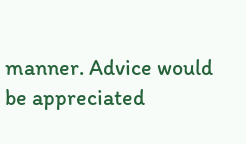manner. Advice would be appreciated